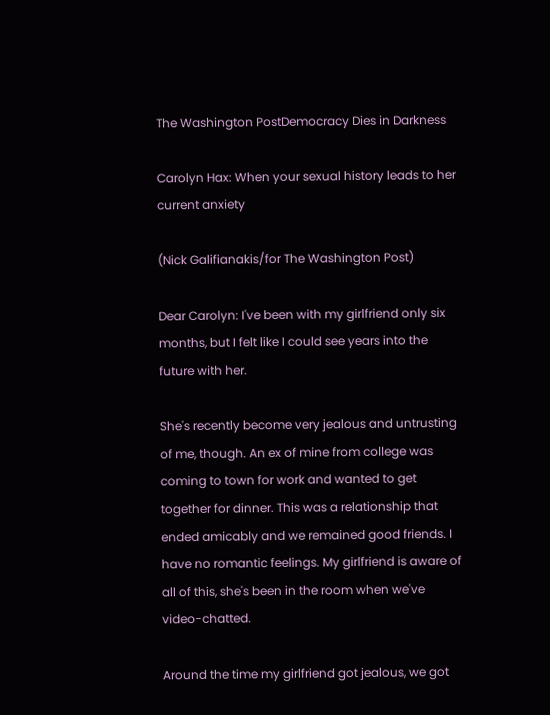The Washington PostDemocracy Dies in Darkness

Carolyn Hax: When your sexual history leads to her current anxiety

(Nick Galifianakis/for The Washington Post)

Dear Carolyn: I've been with my girlfriend only six months, but I felt like I could see years into the future with her.

She's recently become very jealous and untrusting of me, though. An ex of mine from college was coming to town for work and wanted to get together for dinner. This was a relationship that ended amicably and we remained good friends. I have no romantic feelings. My girlfriend is aware of all of this, she's been in the room when we've video-chatted.

Around the time my girlfriend got jealous, we got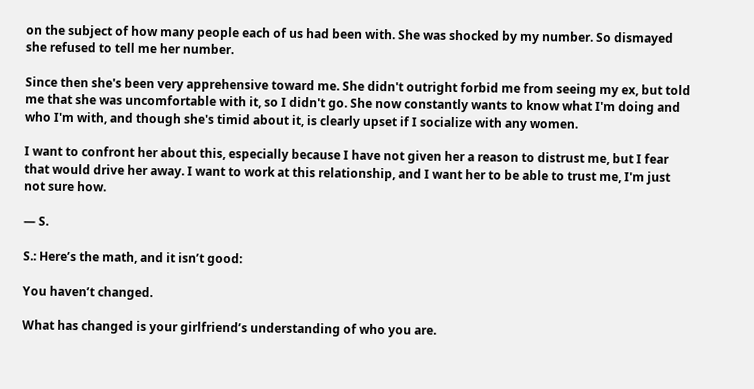on the subject of how many people each of us had been with. She was shocked by my number. So dismayed she refused to tell me her number.

Since then she's been very apprehensive toward me. She didn't outright forbid me from seeing my ex, but told me that she was uncomfortable with it, so I didn't go. She now constantly wants to know what I'm doing and who I'm with, and though she's timid about it, is clearly upset if I socialize with any women.

I want to confront her about this, especially because I have not given her a reason to distrust me, but I fear that would drive her away. I want to work at this relationship, and I want her to be able to trust me, I'm just not sure how.

— S.

S.: Here’s the math, and it isn’t good:

You haven’t changed.

What has changed is your girlfriend’s understanding of who you are.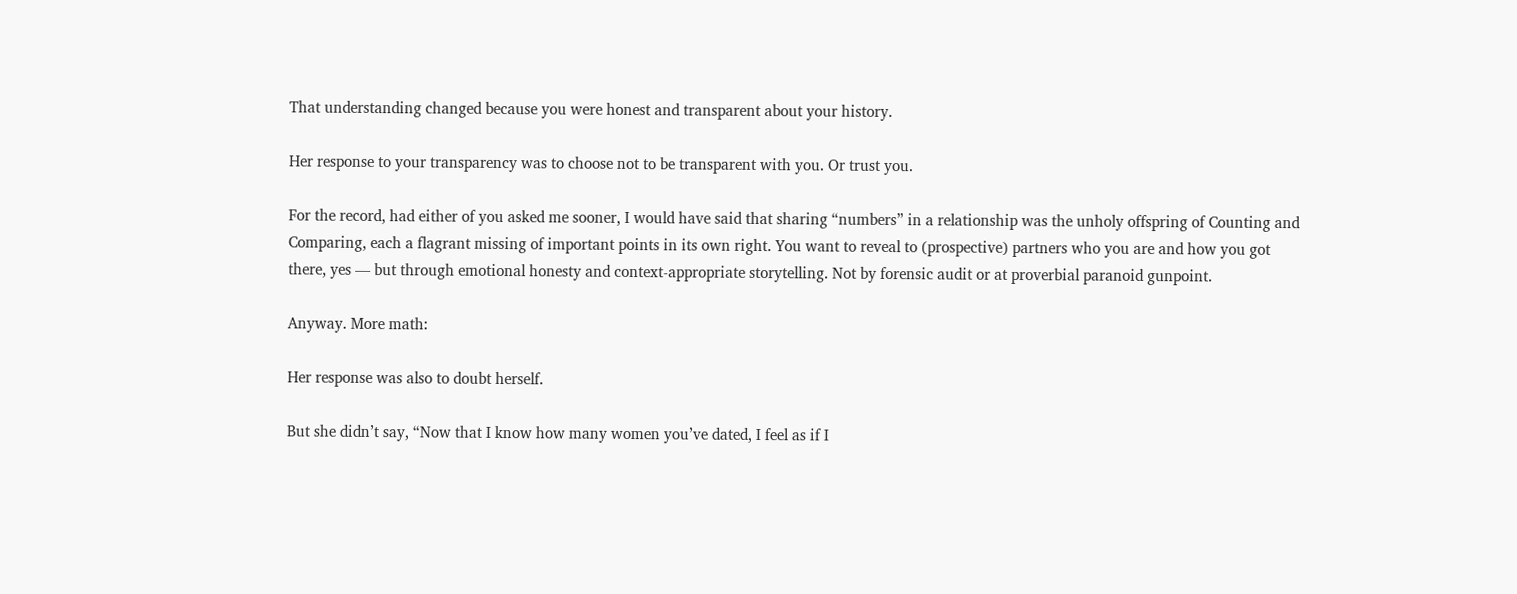That understanding changed because you were honest and transparent about your history.

Her response to your transparency was to choose not to be transparent with you. Or trust you.

For the record, had either of you asked me sooner, I would have said that sharing “numbers” in a relationship was the unholy offspring of Counting and Comparing, each a flagrant missing of important points in its own right. You want to reveal to (prospective) partners who you are and how you got there, yes — but through emotional honesty and context-appropriate storytelling. Not by forensic audit or at proverbial paranoid gunpoint.

Anyway. More math:

Her response was also to doubt herself.

But she didn’t say, “Now that I know how many women you’ve dated, I feel as if I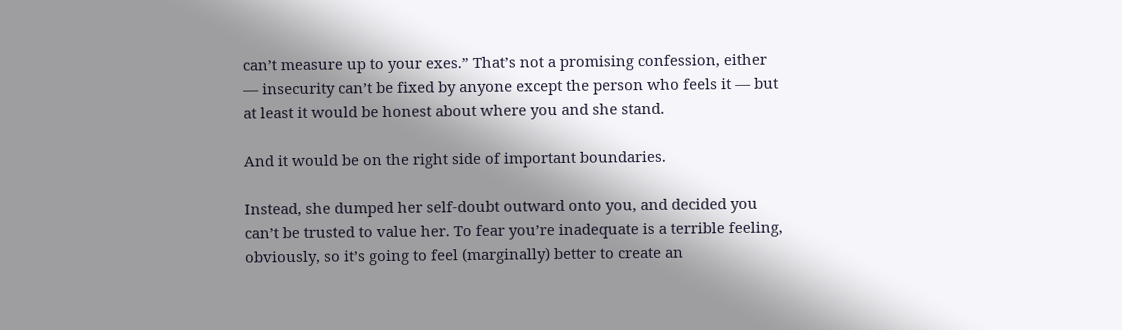can’t measure up to your exes.” That’s not a promising confession, either — insecurity can’t be fixed by anyone except the person who feels it — but at least it would be honest about where you and she stand.

And it would be on the right side of important boundaries.

Instead, she dumped her self-doubt outward onto you, and decided you can’t be trusted to value her. To fear you’re inadequate is a terrible feeling, obviously, so it’s going to feel (marginally) better to create an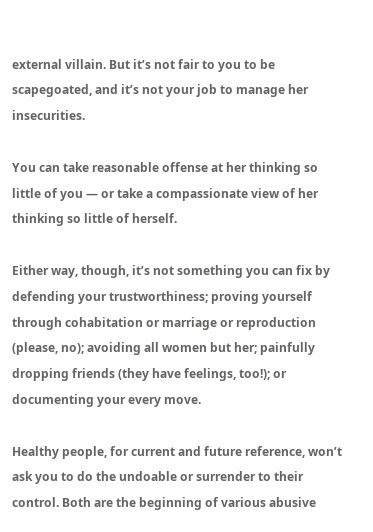external villain. But it’s not fair to you to be scapegoated, and it’s not your job to manage her insecurities.

You can take reasonable offense at her thinking so little of you — or take a compassionate view of her thinking so little of herself.

Either way, though, it’s not something you can fix by defending your trustworthiness; proving yourself through cohabitation or marriage or reproduction (please, no); avoiding all women but her; painfully dropping friends (they have feelings, too!); or documenting your every move.

Healthy people, for current and future reference, won’t ask you to do the undoable or surrender to their control. Both are the beginning of various abusive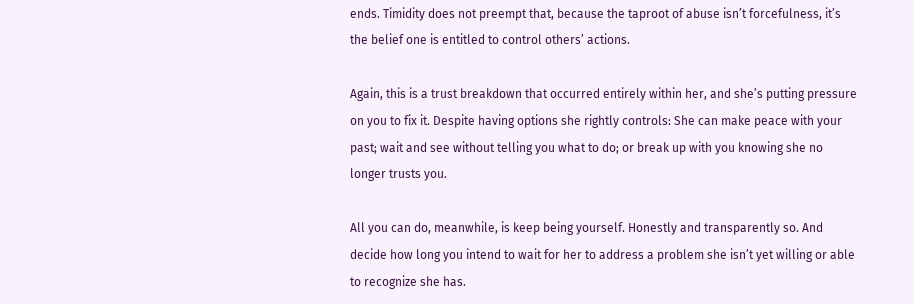ends. Timidity does not preempt that, because the taproot of abuse isn’t forcefulness, it’s the belief one is entitled to control others’ actions.

Again, this is a trust breakdown that occurred entirely within her, and she’s putting pressure on you to fix it. Despite having options she rightly controls: She can make peace with your past; wait and see without telling you what to do; or break up with you knowing she no longer trusts you.

All you can do, meanwhile, is keep being yourself. Honestly and transparently so. And decide how long you intend to wait for her to address a problem she isn’t yet willing or able to recognize she has.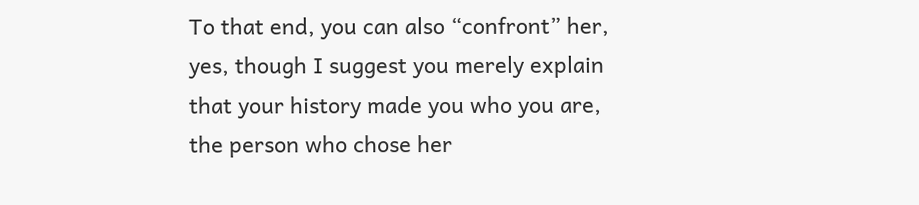To that end, you can also “confront” her, yes, though I suggest you merely explain that your history made you who you are, the person who chose her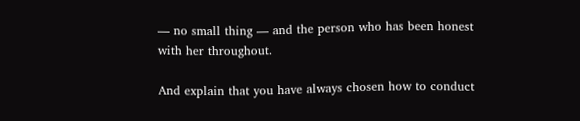— no small thing — and the person who has been honest with her throughout.

And explain that you have always chosen how to conduct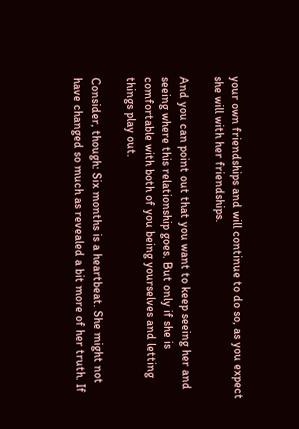your own friendships and will continue to do so, as you expect she will with her friendships.

And you can point out that you want to keep seeing her and seeing where this relationship goes. But only if she is comfortable with both of you being yourselves and letting things play out.

Consider, though: Six months is a heartbeat. She might not have changed so much as revealed a bit more of her truth. If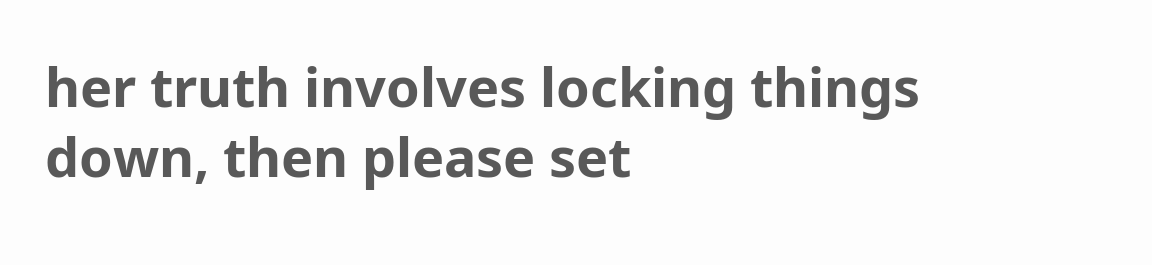her truth involves locking things down, then please set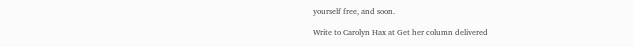yourself free, and soon.

Write to Carolyn Hax at Get her column delivered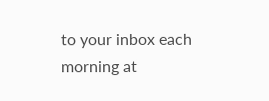to your inbox each morning at